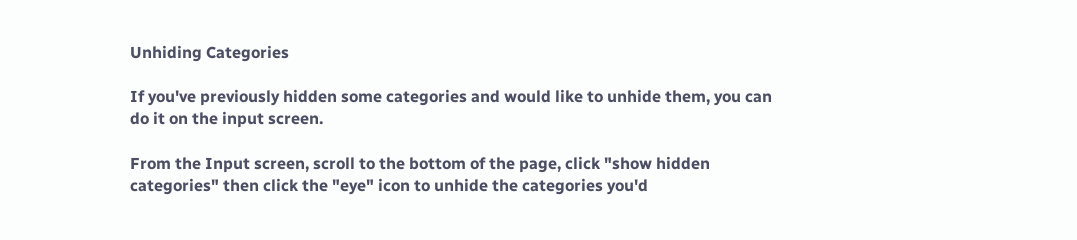Unhiding Categories

If you've previously hidden some categories and would like to unhide them, you can do it on the input screen.

From the Input screen, scroll to the bottom of the page, click "show hidden categories" then click the "eye" icon to unhide the categories you'd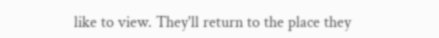like to view. They'll return to the place they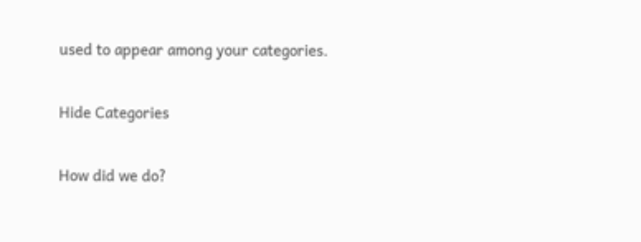used to appear among your categories.

Hide Categories

How did we do?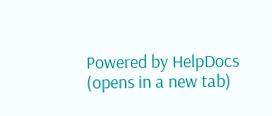Powered by HelpDocs (opens in a new tab)